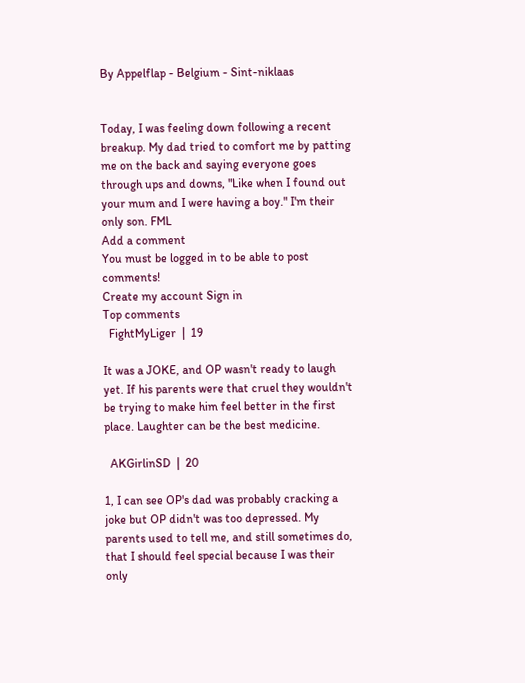By Appelflap - Belgium - Sint-niklaas


Today, I was feeling down following a recent breakup. My dad tried to comfort me by patting me on the back and saying everyone goes through ups and downs, "Like when I found out your mum and I were having a boy." I'm their only son. FML
Add a comment
You must be logged in to be able to post comments!
Create my account Sign in
Top comments
  FightMyLiger  |  19

It was a JOKE, and OP wasn't ready to laugh yet. If his parents were that cruel they wouldn't be trying to make him feel better in the first place. Laughter can be the best medicine.

  AKGirlinSD  |  20

1, I can see OP's dad was probably cracking a joke but OP didn't was too depressed. My parents used to tell me, and still sometimes do, that I should feel special because I was their only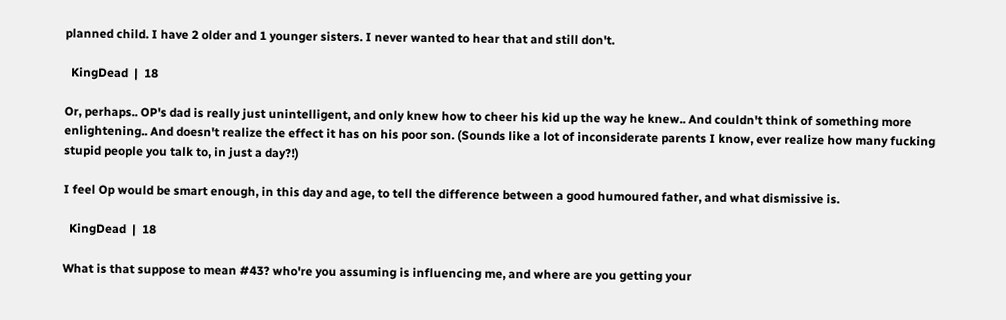planned child. I have 2 older and 1 younger sisters. I never wanted to hear that and still don't.

  KingDead  |  18

Or, perhaps.. OP's dad is really just unintelligent, and only knew how to cheer his kid up the way he knew.. And couldn't think of something more enlightening.. And doesn't realize the effect it has on his poor son. (Sounds like a lot of inconsiderate parents I know, ever realize how many fucking stupid people you talk to, in just a day?!)

I feel Op would be smart enough, in this day and age, to tell the difference between a good humoured father, and what dismissive is.

  KingDead  |  18

What is that suppose to mean #43? who're you assuming is influencing me, and where are you getting your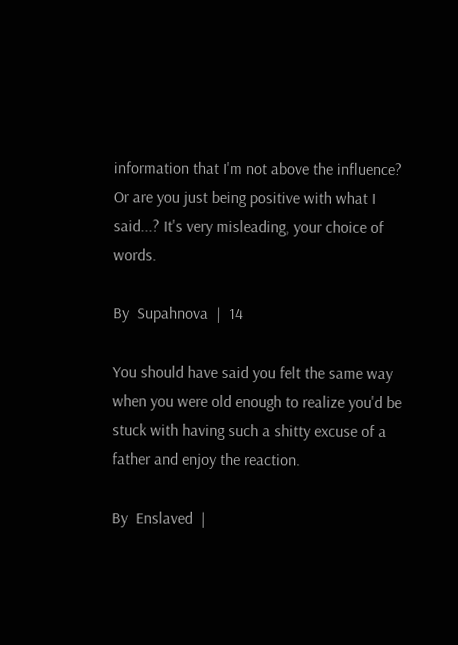information that I'm not above the influence? Or are you just being positive with what I said...? It's very misleading, your choice of words.

By  Supahnova  |  14

You should have said you felt the same way when you were old enough to realize you'd be stuck with having such a shitty excuse of a father and enjoy the reaction.

By  Enslaved  |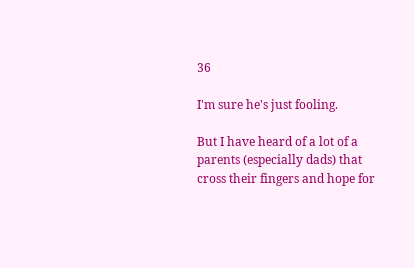36

I'm sure he's just fooling.

But I have heard of a lot of a parents (especially dads) that cross their fingers and hope for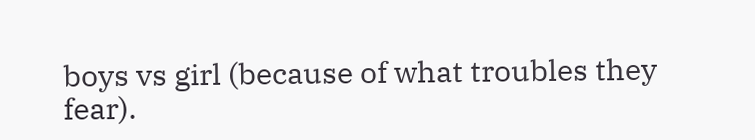boys vs girl (because of what troubles they fear).